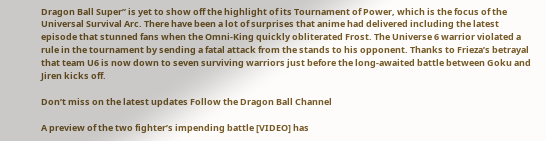Dragon Ball Super” is yet to show off the highlight of its Tournament of Power, which is the focus of the Universal Survival Arc. There have been a lot of surprises that anime had delivered including the latest episode that stunned fans when the Omni-King quickly obliterated Frost. The Universe 6 warrior violated a rule in the tournament by sending a fatal attack from the stands to his opponent. Thanks to Frieza’s betrayal that team U6 is now down to seven surviving warriors just before the long-awaited battle between Goku and Jiren kicks off.

Don’t miss on the latest updates Follow the Dragon Ball Channel

A preview of the two fighter’s impending battle [VIDEO] has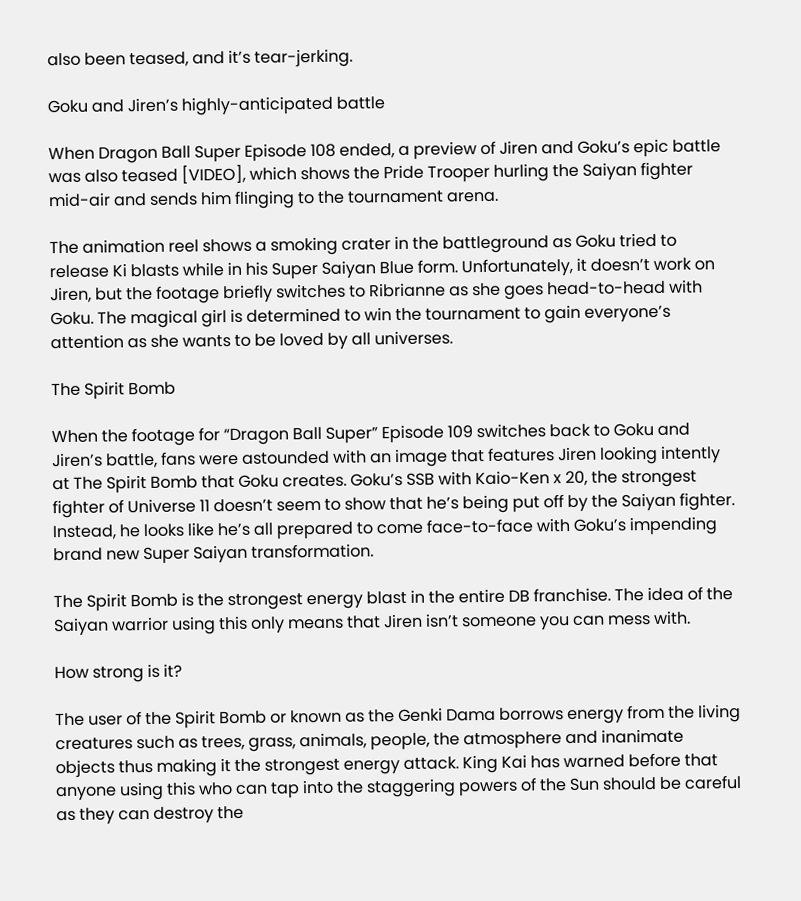also been teased, and it’s tear-jerking.

Goku and Jiren’s highly-anticipated battle

When Dragon Ball Super Episode 108 ended, a preview of Jiren and Goku’s epic battle was also teased [VIDEO], which shows the Pride Trooper hurling the Saiyan fighter mid-air and sends him flinging to the tournament arena.

The animation reel shows a smoking crater in the battleground as Goku tried to release Ki blasts while in his Super Saiyan Blue form. Unfortunately, it doesn’t work on Jiren, but the footage briefly switches to Ribrianne as she goes head-to-head with Goku. The magical girl is determined to win the tournament to gain everyone’s attention as she wants to be loved by all universes.

The Spirit Bomb

When the footage for “Dragon Ball Super” Episode 109 switches back to Goku and Jiren’s battle, fans were astounded with an image that features Jiren looking intently at The Spirit Bomb that Goku creates. Goku’s SSB with Kaio-Ken x 20, the strongest fighter of Universe 11 doesn’t seem to show that he’s being put off by the Saiyan fighter. Instead, he looks like he’s all prepared to come face-to-face with Goku’s impending brand new Super Saiyan transformation.

The Spirit Bomb is the strongest energy blast in the entire DB franchise. The idea of the Saiyan warrior using this only means that Jiren isn’t someone you can mess with.

How strong is it?

The user of the Spirit Bomb or known as the Genki Dama borrows energy from the living creatures such as trees, grass, animals, people, the atmosphere and inanimate objects thus making it the strongest energy attack. King Kai has warned before that anyone using this who can tap into the staggering powers of the Sun should be careful as they can destroy the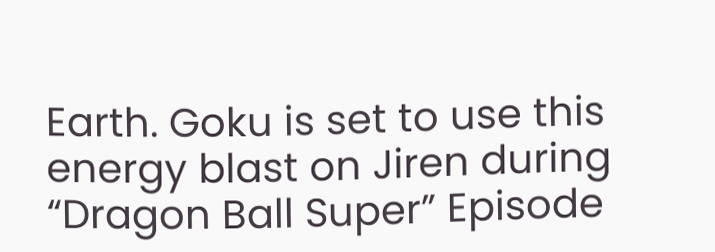Earth. Goku is set to use this energy blast on Jiren during “Dragon Ball Super” Episode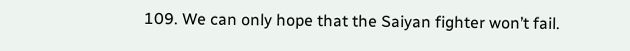109. We can only hope that the Saiyan fighter won’t fail.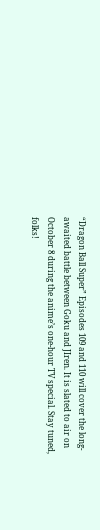“Dragon Ball Super” Episodes 109 and 110 will cover the long-awaited battle between Goku and JIren. It is slated to air on October 8 during the anime’s one-hour TV special. Stay tuned, folks!